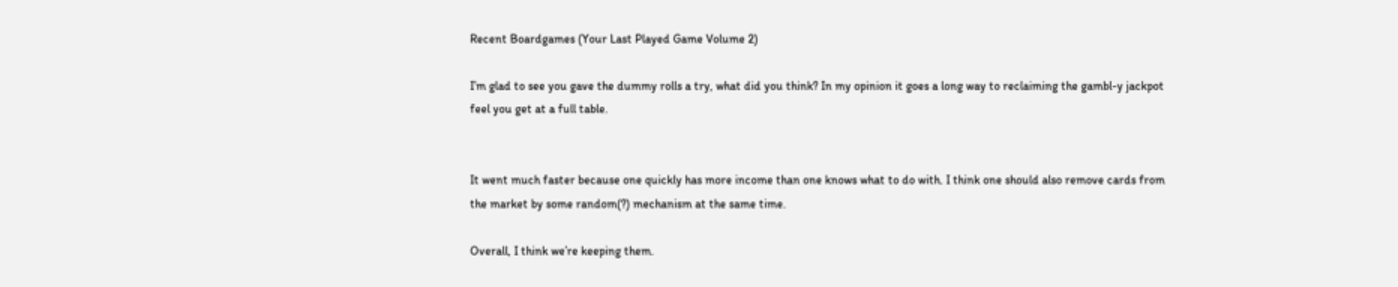Recent Boardgames (Your Last Played Game Volume 2)

I’m glad to see you gave the dummy rolls a try, what did you think? In my opinion it goes a long way to reclaiming the gambl-y jackpot feel you get at a full table.


It went much faster because one quickly has more income than one knows what to do with. I think one should also remove cards from the market by some random(?) mechanism at the same time.

Overall, I think we’re keeping them.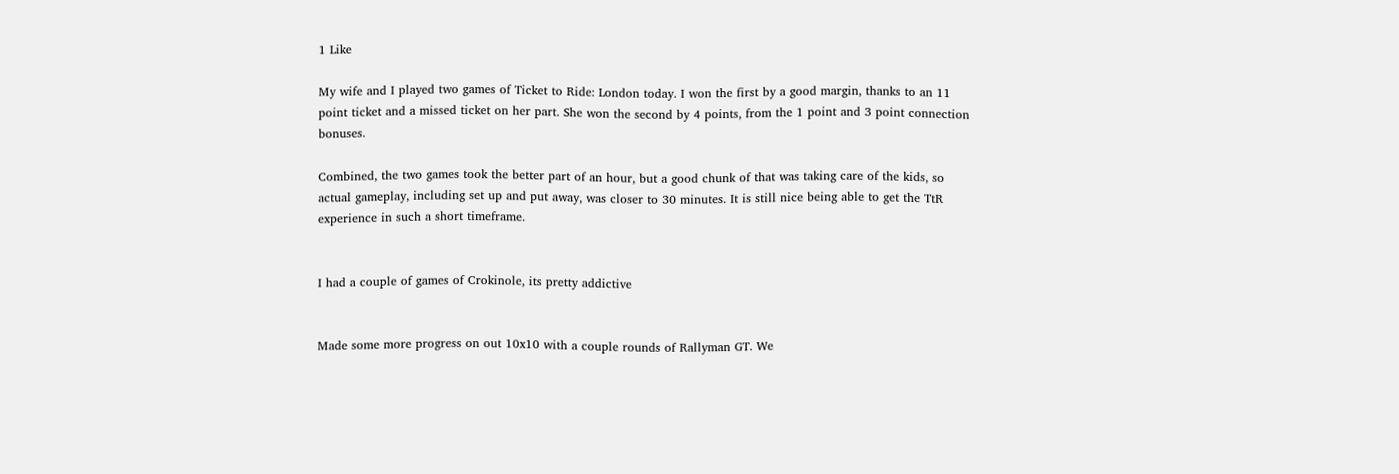1 Like

My wife and I played two games of Ticket to Ride: London today. I won the first by a good margin, thanks to an 11 point ticket and a missed ticket on her part. She won the second by 4 points, from the 1 point and 3 point connection bonuses.

Combined, the two games took the better part of an hour, but a good chunk of that was taking care of the kids, so actual gameplay, including set up and put away, was closer to 30 minutes. It is still nice being able to get the TtR experience in such a short timeframe.


I had a couple of games of Crokinole, its pretty addictive


Made some more progress on out 10x10 with a couple rounds of Rallyman GT. We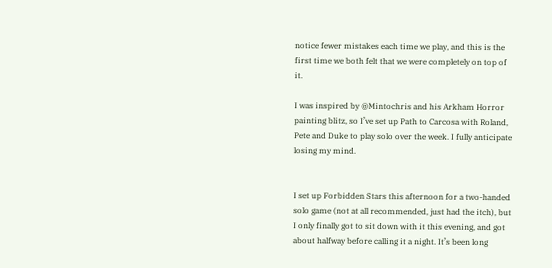notice fewer mistakes each time we play, and this is the first time we both felt that we were completely on top of it.

I was inspired by @Mintochris and his Arkham Horror painting blitz, so I’ve set up Path to Carcosa with Roland, Pete and Duke to play solo over the week. I fully anticipate losing my mind.


I set up Forbidden Stars this afternoon for a two-handed solo game (not at all recommended, just had the itch), but I only finally got to sit down with it this evening, and got about halfway before calling it a night. It’s been long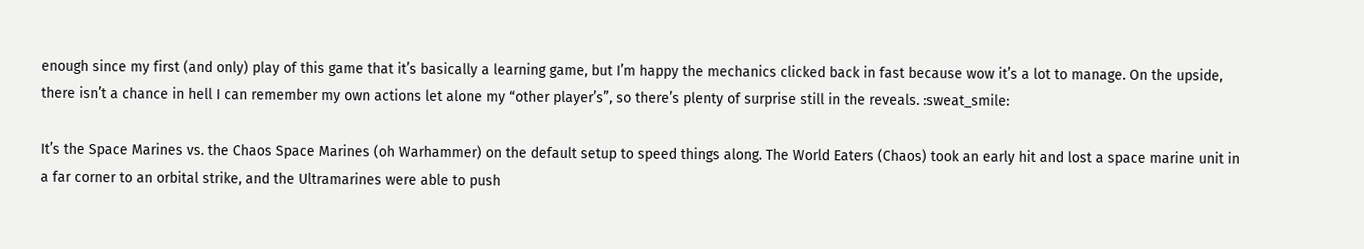enough since my first (and only) play of this game that it’s basically a learning game, but I’m happy the mechanics clicked back in fast because wow it’s a lot to manage. On the upside, there isn’t a chance in hell I can remember my own actions let alone my “other player’s”, so there’s plenty of surprise still in the reveals. :sweat_smile:

It’s the Space Marines vs. the Chaos Space Marines (oh Warhammer) on the default setup to speed things along. The World Eaters (Chaos) took an early hit and lost a space marine unit in a far corner to an orbital strike, and the Ultramarines were able to push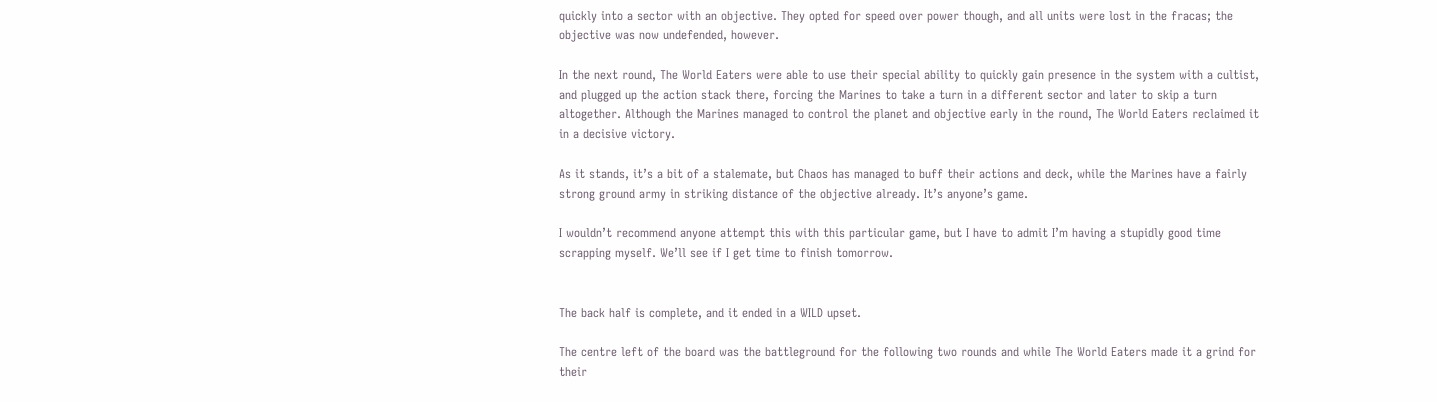quickly into a sector with an objective. They opted for speed over power though, and all units were lost in the fracas; the objective was now undefended, however.

In the next round, The World Eaters were able to use their special ability to quickly gain presence in the system with a cultist, and plugged up the action stack there, forcing the Marines to take a turn in a different sector and later to skip a turn altogether. Although the Marines managed to control the planet and objective early in the round, The World Eaters reclaimed it in a decisive victory.

As it stands, it’s a bit of a stalemate, but Chaos has managed to buff their actions and deck, while the Marines have a fairly strong ground army in striking distance of the objective already. It’s anyone’s game.

I wouldn’t recommend anyone attempt this with this particular game, but I have to admit I’m having a stupidly good time scrapping myself. We’ll see if I get time to finish tomorrow.


The back half is complete, and it ended in a WILD upset.

The centre left of the board was the battleground for the following two rounds and while The World Eaters made it a grind for their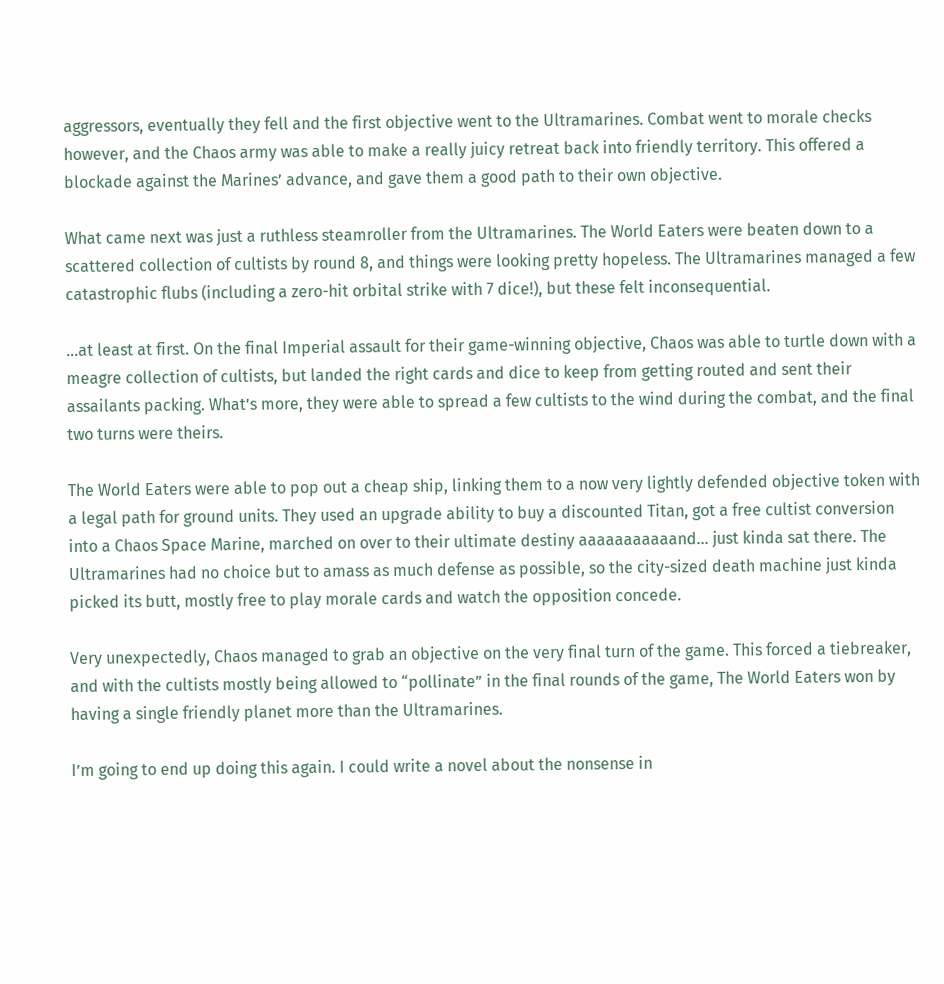aggressors, eventually they fell and the first objective went to the Ultramarines. Combat went to morale checks however, and the Chaos army was able to make a really juicy retreat back into friendly territory. This offered a blockade against the Marines’ advance, and gave them a good path to their own objective.

What came next was just a ruthless steamroller from the Ultramarines. The World Eaters were beaten down to a scattered collection of cultists by round 8, and things were looking pretty hopeless. The Ultramarines managed a few catastrophic flubs (including a zero-hit orbital strike with 7 dice!), but these felt inconsequential.

…at least at first. On the final Imperial assault for their game-winning objective, Chaos was able to turtle down with a meagre collection of cultists, but landed the right cards and dice to keep from getting routed and sent their assailants packing. What’s more, they were able to spread a few cultists to the wind during the combat, and the final two turns were theirs.

The World Eaters were able to pop out a cheap ship, linking them to a now very lightly defended objective token with a legal path for ground units. They used an upgrade ability to buy a discounted Titan, got a free cultist conversion into a Chaos Space Marine, marched on over to their ultimate destiny aaaaaaaaaaand… just kinda sat there. The Ultramarines had no choice but to amass as much defense as possible, so the city-sized death machine just kinda picked its butt, mostly free to play morale cards and watch the opposition concede.

Very unexpectedly, Chaos managed to grab an objective on the very final turn of the game. This forced a tiebreaker, and with the cultists mostly being allowed to “pollinate” in the final rounds of the game, The World Eaters won by having a single friendly planet more than the Ultramarines.

I’m going to end up doing this again. I could write a novel about the nonsense in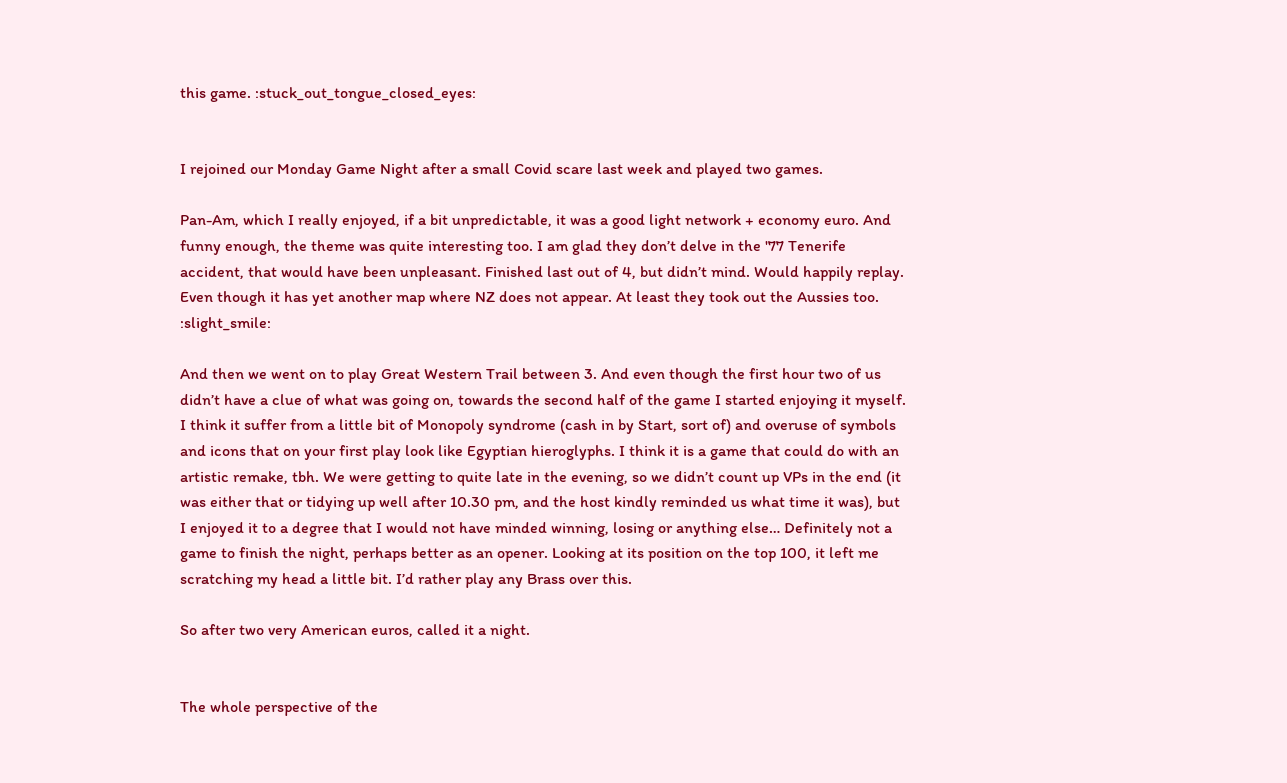this game. :stuck_out_tongue_closed_eyes:


I rejoined our Monday Game Night after a small Covid scare last week and played two games.

Pan-Am, which I really enjoyed, if a bit unpredictable, it was a good light network + economy euro. And funny enough, the theme was quite interesting too. I am glad they don’t delve in the '77 Tenerife accident, that would have been unpleasant. Finished last out of 4, but didn’t mind. Would happily replay. Even though it has yet another map where NZ does not appear. At least they took out the Aussies too. :slight_smile:

And then we went on to play Great Western Trail between 3. And even though the first hour two of us didn’t have a clue of what was going on, towards the second half of the game I started enjoying it myself. I think it suffer from a little bit of Monopoly syndrome (cash in by Start, sort of) and overuse of symbols and icons that on your first play look like Egyptian hieroglyphs. I think it is a game that could do with an artistic remake, tbh. We were getting to quite late in the evening, so we didn’t count up VPs in the end (it was either that or tidying up well after 10.30 pm, and the host kindly reminded us what time it was), but I enjoyed it to a degree that I would not have minded winning, losing or anything else… Definitely not a game to finish the night, perhaps better as an opener. Looking at its position on the top 100, it left me scratching my head a little bit. I’d rather play any Brass over this.

So after two very American euros, called it a night.


The whole perspective of the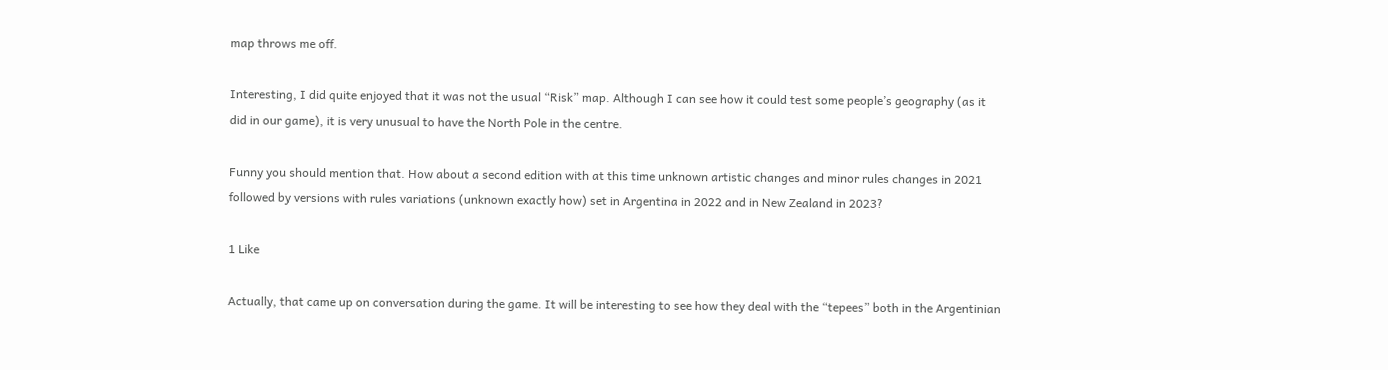map throws me off.

Interesting, I did quite enjoyed that it was not the usual “Risk” map. Although I can see how it could test some people’s geography (as it did in our game), it is very unusual to have the North Pole in the centre.

Funny you should mention that. How about a second edition with at this time unknown artistic changes and minor rules changes in 2021 followed by versions with rules variations (unknown exactly how) set in Argentina in 2022 and in New Zealand in 2023?

1 Like

Actually, that came up on conversation during the game. It will be interesting to see how they deal with the “tepees” both in the Argentinian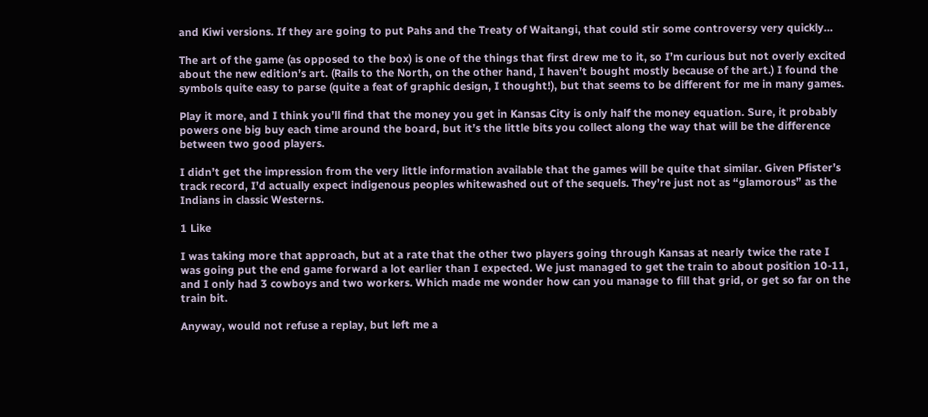and Kiwi versions. If they are going to put Pahs and the Treaty of Waitangi, that could stir some controversy very quickly…

The art of the game (as opposed to the box) is one of the things that first drew me to it, so I’m curious but not overly excited about the new edition’s art. (Rails to the North, on the other hand, I haven’t bought mostly because of the art.) I found the symbols quite easy to parse (quite a feat of graphic design, I thought!), but that seems to be different for me in many games.

Play it more, and I think you’ll find that the money you get in Kansas City is only half the money equation. Sure, it probably powers one big buy each time around the board, but it’s the little bits you collect along the way that will be the difference between two good players.

I didn’t get the impression from the very little information available that the games will be quite that similar. Given Pfister’s track record, I’d actually expect indigenous peoples whitewashed out of the sequels. They’re just not as “glamorous” as the Indians in classic Westerns.

1 Like

I was taking more that approach, but at a rate that the other two players going through Kansas at nearly twice the rate I was going put the end game forward a lot earlier than I expected. We just managed to get the train to about position 10-11, and I only had 3 cowboys and two workers. Which made me wonder how can you manage to fill that grid, or get so far on the train bit.

Anyway, would not refuse a replay, but left me a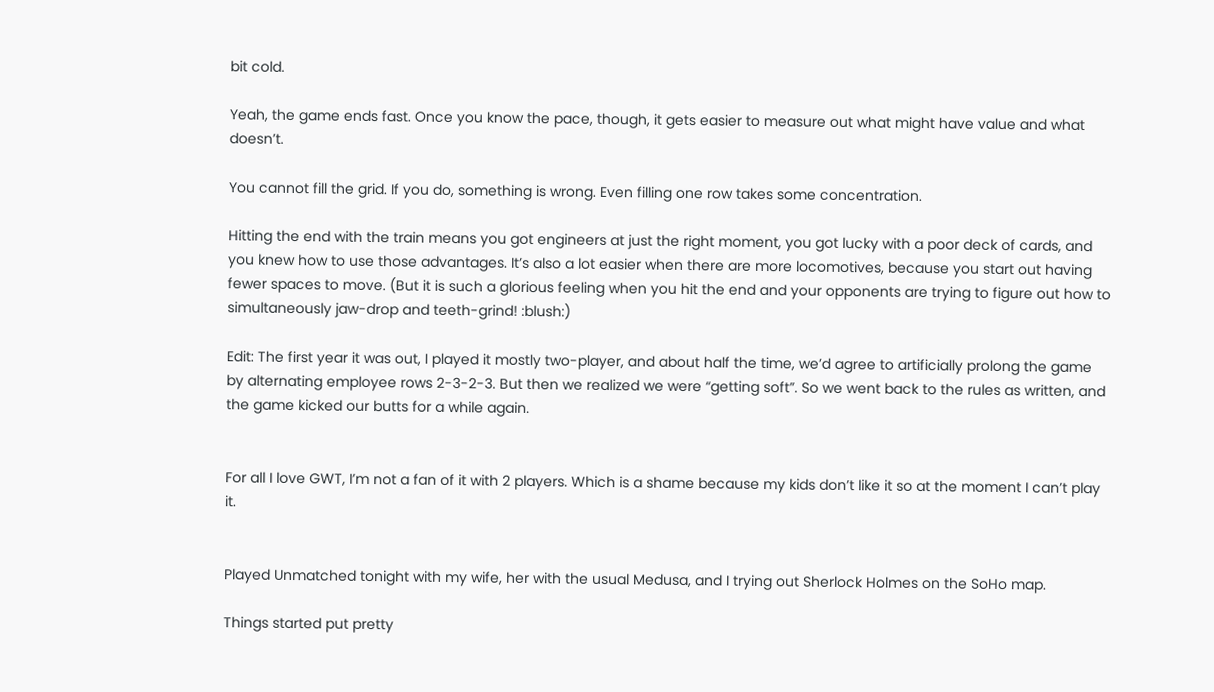bit cold.

Yeah, the game ends fast. Once you know the pace, though, it gets easier to measure out what might have value and what doesn’t.

You cannot fill the grid. If you do, something is wrong. Even filling one row takes some concentration.

Hitting the end with the train means you got engineers at just the right moment, you got lucky with a poor deck of cards, and you knew how to use those advantages. It’s also a lot easier when there are more locomotives, because you start out having fewer spaces to move. (But it is such a glorious feeling when you hit the end and your opponents are trying to figure out how to simultaneously jaw-drop and teeth-grind! :blush:)

Edit: The first year it was out, I played it mostly two-player, and about half the time, we’d agree to artificially prolong the game by alternating employee rows 2-3-2-3. But then we realized we were “getting soft”. So we went back to the rules as written, and the game kicked our butts for a while again.


For all I love GWT, I’m not a fan of it with 2 players. Which is a shame because my kids don’t like it so at the moment I can’t play it.


Played Unmatched tonight with my wife, her with the usual Medusa, and I trying out Sherlock Holmes on the SoHo map.

Things started put pretty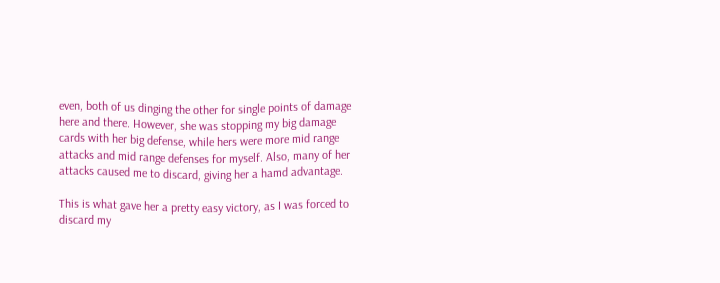even, both of us dinging the other for single points of damage here and there. However, she was stopping my big damage cards with her big defense, while hers were more mid range attacks and mid range defenses for myself. Also, many of her attacks caused me to discard, giving her a hamd advantage.

This is what gave her a pretty easy victory, as I was forced to discard my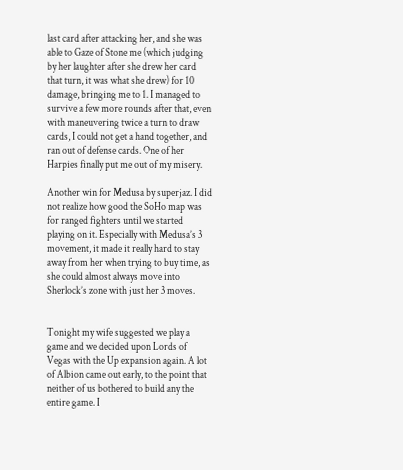last card after attacking her, and she was able to Gaze of Stone me (which judging by her laughter after she drew her card that turn, it was what she drew) for 10 damage, bringing me to 1. I managed to survive a few more rounds after that, even with maneuvering twice a turn to draw cards, I could not get a hand together, and ran out of defense cards. One of her Harpies finally put me out of my misery.

Another win for Medusa by superjaz. I did not realize how good the SoHo map was for ranged fighters until we started playing on it. Especially with Medusa’s 3 movement, it made it really hard to stay away from her when trying to buy time, as she could almost always move into Sherlock’s zone with just her 3 moves.


Tonight my wife suggested we play a game and we decided upon Lords of Vegas with the Up expansion again. A lot of Albion came out early, to the point that neither of us bothered to build any the entire game. I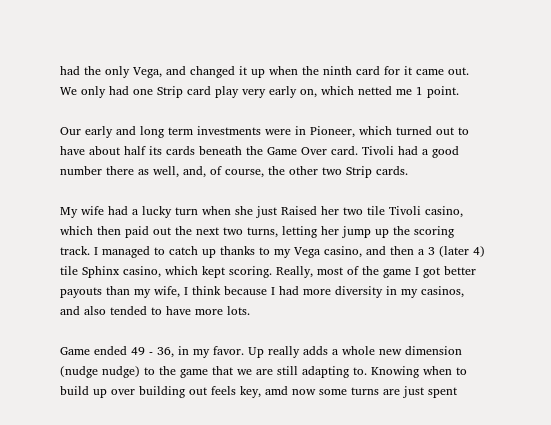had the only Vega, and changed it up when the ninth card for it came out. We only had one Strip card play very early on, which netted me 1 point.

Our early and long term investments were in Pioneer, which turned out to have about half its cards beneath the Game Over card. Tivoli had a good number there as well, and, of course, the other two Strip cards.

My wife had a lucky turn when she just Raised her two tile Tivoli casino, which then paid out the next two turns, letting her jump up the scoring track. I managed to catch up thanks to my Vega casino, and then a 3 (later 4) tile Sphinx casino, which kept scoring. Really, most of the game I got better payouts than my wife, I think because I had more diversity in my casinos, and also tended to have more lots.

Game ended 49 - 36, in my favor. Up really adds a whole new dimension (nudge nudge) to the game that we are still adapting to. Knowing when to build up over building out feels key, amd now some turns are just spent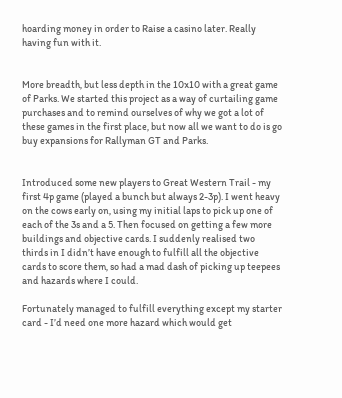hoarding money in order to Raise a casino later. Really having fun with it.


More breadth, but less depth in the 10x10 with a great game of Parks. We started this project as a way of curtailing game purchases and to remind ourselves of why we got a lot of these games in the first place, but now all we want to do is go buy expansions for Rallyman GT and Parks.


Introduced some new players to Great Western Trail - my first 4p game (played a bunch but always 2-3p). I went heavy on the cows early on, using my initial laps to pick up one of each of the 3s and a 5. Then focused on getting a few more buildings and objective cards. I suddenly realised two thirds in I didn’t have enough to fulfill all the objective cards to score them, so had a mad dash of picking up teepees and hazards where I could.

Fortunately managed to fulfill everything except my starter card - I’d need one more hazard which would get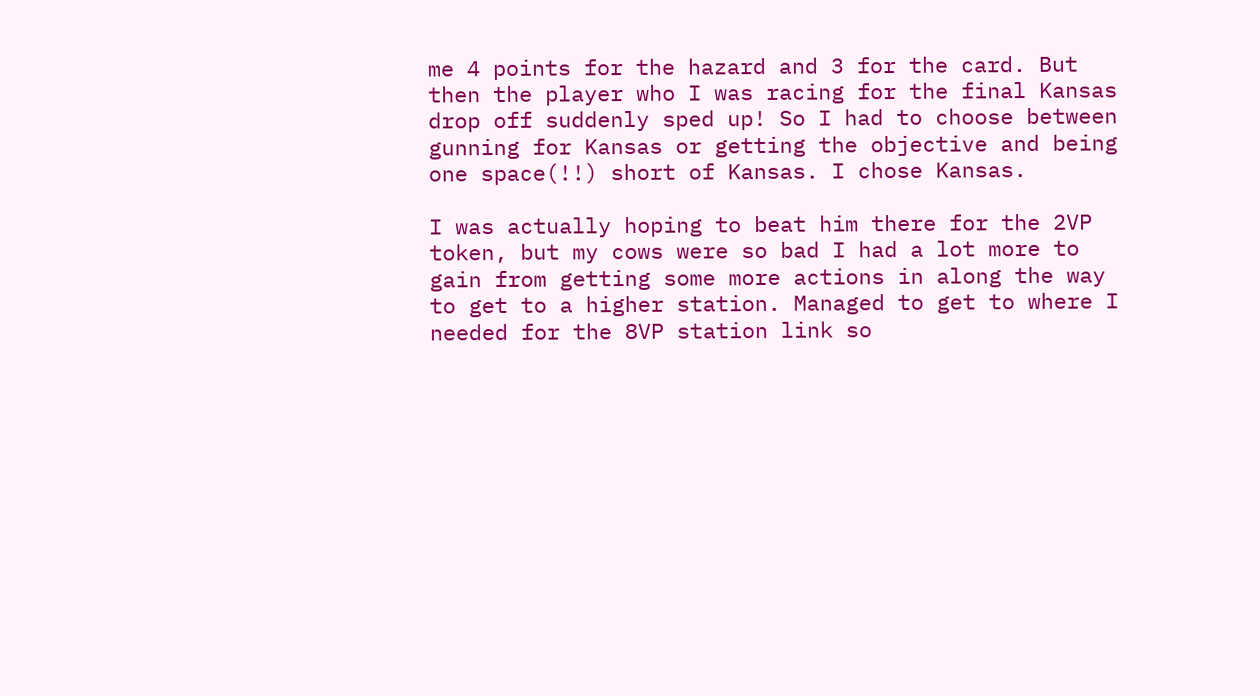me 4 points for the hazard and 3 for the card. But then the player who I was racing for the final Kansas drop off suddenly sped up! So I had to choose between gunning for Kansas or getting the objective and being one space(!!) short of Kansas. I chose Kansas.

I was actually hoping to beat him there for the 2VP token, but my cows were so bad I had a lot more to gain from getting some more actions in along the way to get to a higher station. Managed to get to where I needed for the 8VP station link so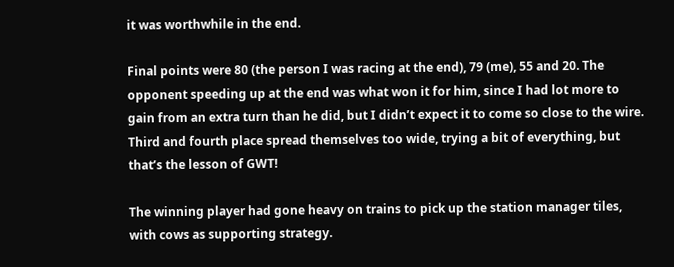it was worthwhile in the end.

Final points were 80 (the person I was racing at the end), 79 (me), 55 and 20. The opponent speeding up at the end was what won it for him, since I had lot more to gain from an extra turn than he did, but I didn’t expect it to come so close to the wire. Third and fourth place spread themselves too wide, trying a bit of everything, but that’s the lesson of GWT!

The winning player had gone heavy on trains to pick up the station manager tiles, with cows as supporting strategy.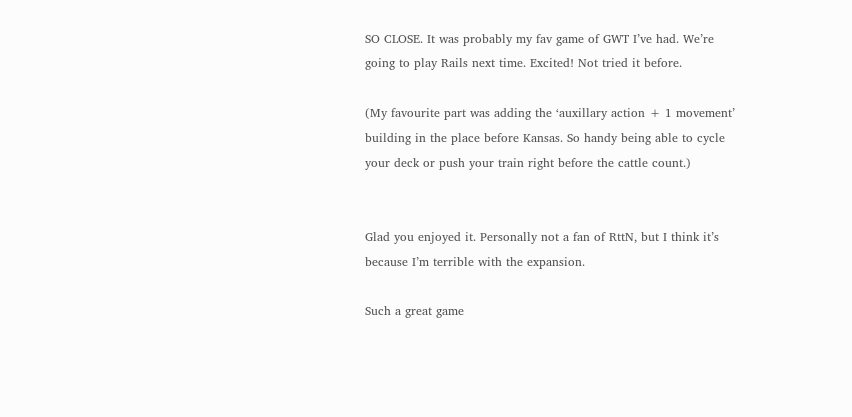SO CLOSE. It was probably my fav game of GWT I’ve had. We’re going to play Rails next time. Excited! Not tried it before.

(My favourite part was adding the ‘auxillary action + 1 movement’ building in the place before Kansas. So handy being able to cycle your deck or push your train right before the cattle count.)


Glad you enjoyed it. Personally not a fan of RttN, but I think it’s because I’m terrible with the expansion.

Such a great game